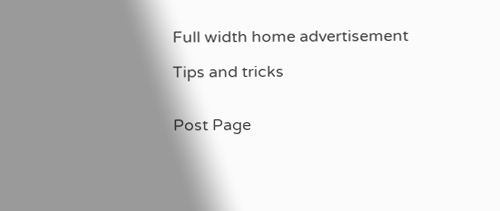Full width home advertisement

Tips and tricks


Post Page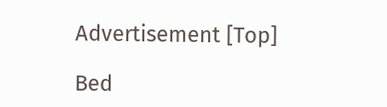Advertisement [Top]

Bed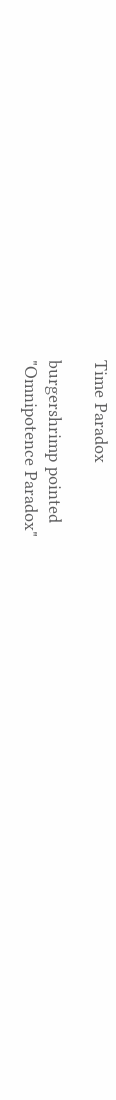Time Paradox

burgershrimp pointed
"Omnipotence Paradox"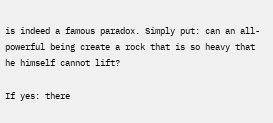is indeed a famous paradox. Simply put: can an all-powerful being create a rock that is so heavy that he himself cannot lift?

If yes: there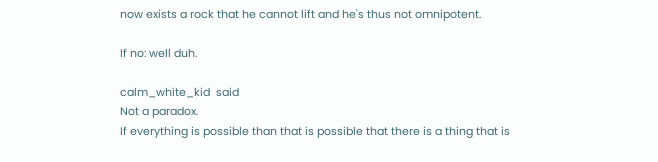now exists a rock that he cannot lift and he's thus not omnipotent.

If no: well duh.

calm_white_kid  said
Not a paradox.
If everything is possible than that is possible that there is a thing that is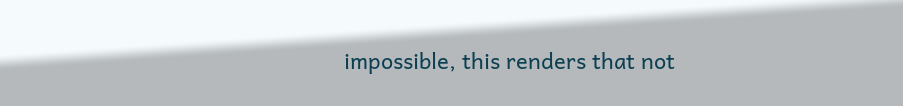impossible, this renders that not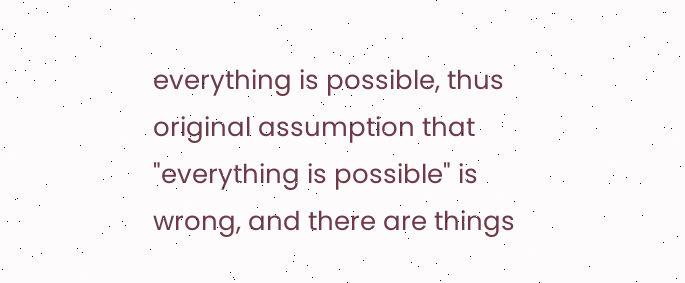everything is possible, thus original assumption that "everything is possible" is wrong, and there are things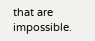that are impossible.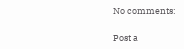No comments:

Post a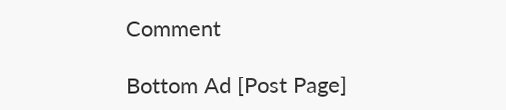Comment

Bottom Ad [Post Page]